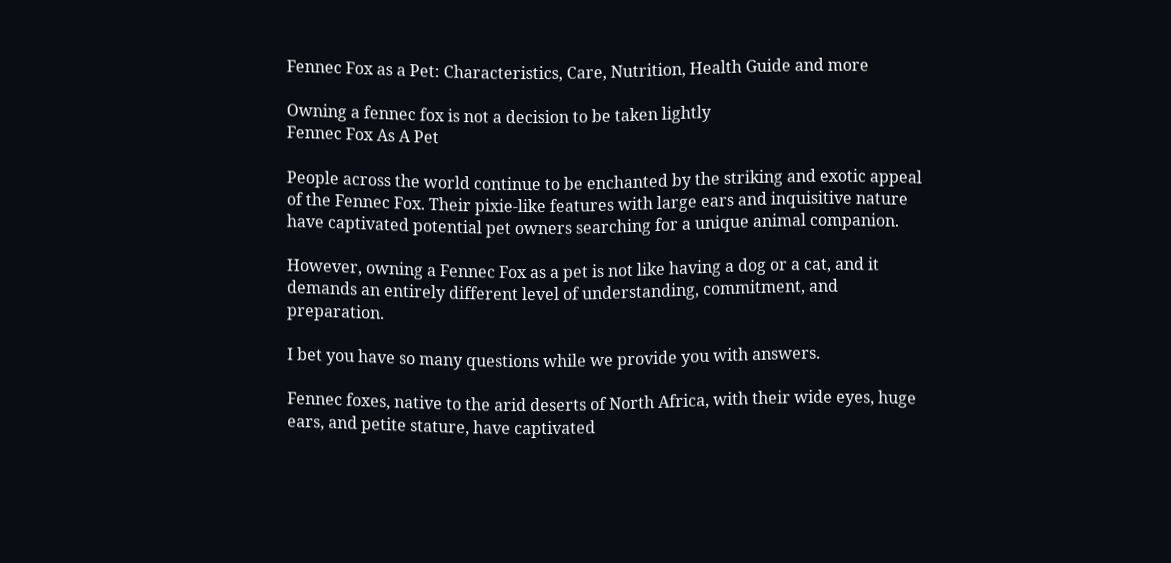Fennec Fox as a Pet: Characteristics, Care, Nutrition, Health Guide and more

Owning a fennec fox is not a decision to be taken lightly
Fennec Fox As A Pet

People across the world continue to be enchanted by the striking and exotic appeal of the Fennec Fox. Their pixie-like features with large ears and inquisitive nature have captivated potential pet owners searching for a unique animal companion.

However, owning a Fennec Fox as a pet is not like having a dog or a cat, and it demands an entirely different level of understanding, commitment, and preparation.

I bet you have so many questions while we provide you with answers.

Fennec foxes, native to the arid deserts of North Africa, with their wide eyes, huge ears, and petite stature, have captivated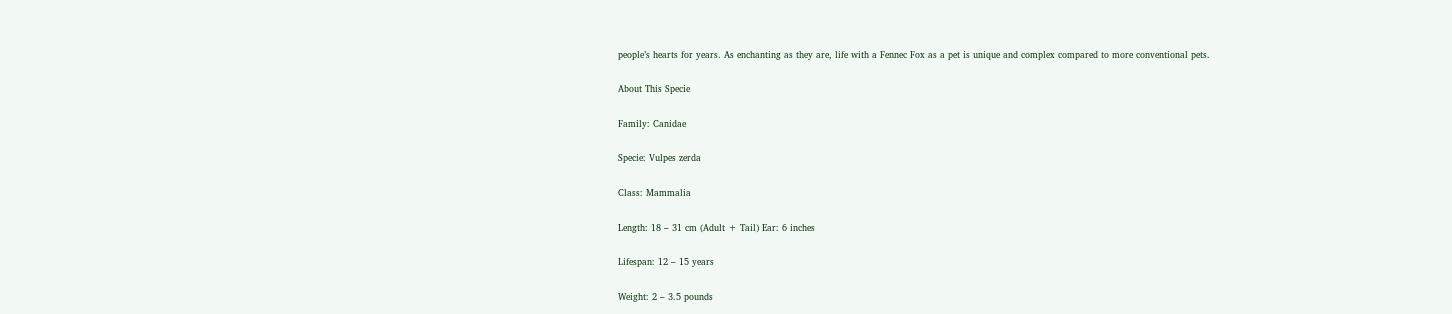people’s hearts for years. As enchanting as they are, life with a Fennec Fox as a pet is unique and complex compared to more conventional pets.

About This Specie

Family: Canidae

Specie: Vulpes zerda

Class: Mammalia

Length: 18 – 31 cm (Adult + Tail) Ear: 6 inches

Lifespan: 12 – 15 years

Weight: 2 – 3.5 pounds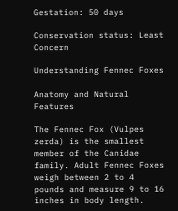Gestation: 50 days

Conservation status: Least Concern

Understanding Fennec Foxes

Anatomy and Natural Features

The Fennec Fox (Vulpes zerda) is the smallest member of the Canidae family. Adult Fennec Foxes weigh between 2 to 4 pounds and measure 9 to 16 inches in body length.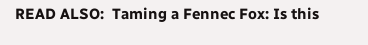READ ALSO:  Taming a Fennec Fox: Is this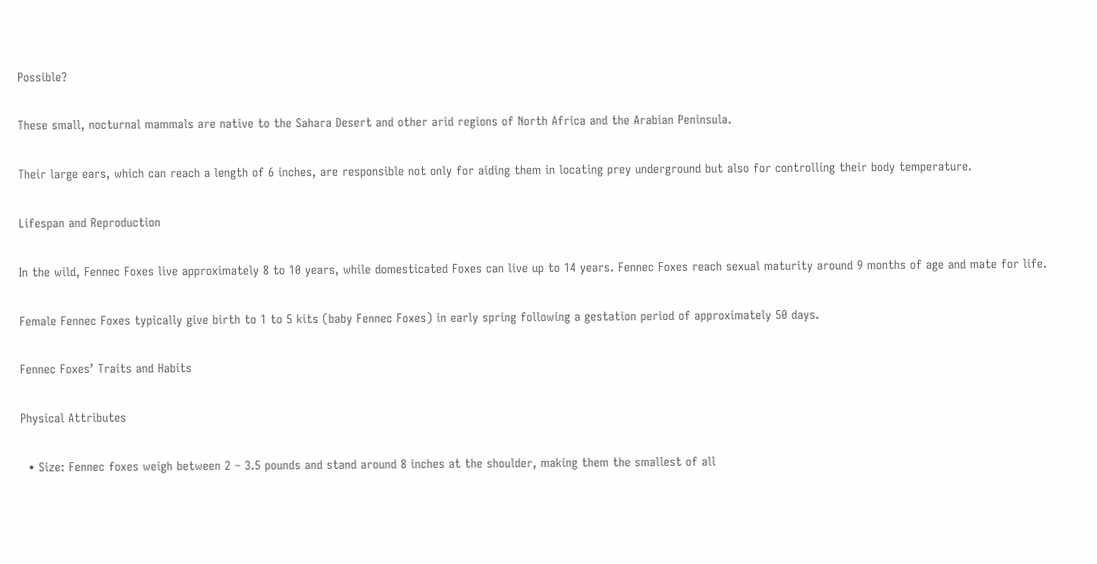Possible?

These small, nocturnal mammals are native to the Sahara Desert and other arid regions of North Africa and the Arabian Peninsula.

Their large ears, which can reach a length of 6 inches, are responsible not only for aiding them in locating prey underground but also for controlling their body temperature.

Lifespan and Reproduction

In the wild, Fennec Foxes live approximately 8 to 10 years, while domesticated Foxes can live up to 14 years. Fennec Foxes reach sexual maturity around 9 months of age and mate for life.

Female Fennec Foxes typically give birth to 1 to 5 kits (baby Fennec Foxes) in early spring following a gestation period of approximately 50 days.

Fennec Foxes’ Traits and Habits

Physical Attributes

  • Size: Fennec foxes weigh between 2 – 3.5 pounds and stand around 8 inches at the shoulder, making them the smallest of all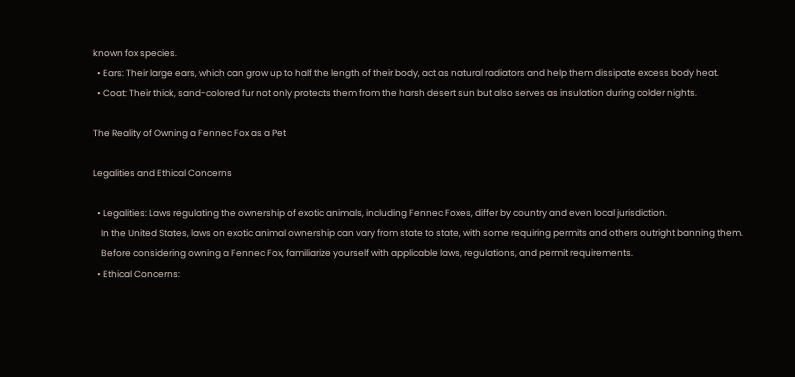known fox species.
  • Ears: Their large ears, which can grow up to half the length of their body, act as natural radiators and help them dissipate excess body heat.
  • Coat: Their thick, sand-colored fur not only protects them from the harsh desert sun but also serves as insulation during colder nights.

The Reality of Owning a Fennec Fox as a Pet

Legalities and Ethical Concerns

  • Legalities: Laws regulating the ownership of exotic animals, including Fennec Foxes, differ by country and even local jurisdiction.
    In the United States, laws on exotic animal ownership can vary from state to state, with some requiring permits and others outright banning them.
    Before considering owning a Fennec Fox, familiarize yourself with applicable laws, regulations, and permit requirements.
  • Ethical Concerns: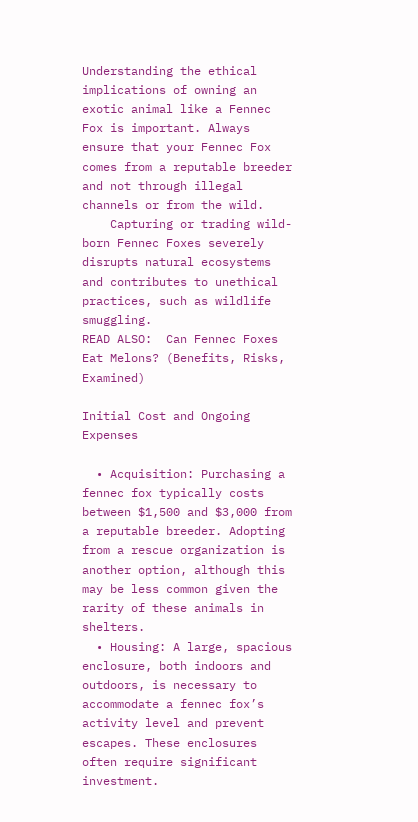Understanding the ethical implications of owning an exotic animal like a Fennec Fox is important. Always ensure that your Fennec Fox comes from a reputable breeder and not through illegal channels or from the wild.
    Capturing or trading wild-born Fennec Foxes severely disrupts natural ecosystems and contributes to unethical practices, such as wildlife smuggling.
READ ALSO:  Can Fennec Foxes Eat Melons? (Benefits, Risks, Examined)

Initial Cost and Ongoing Expenses

  • Acquisition: Purchasing a fennec fox typically costs between $1,500 and $3,000 from a reputable breeder. Adopting from a rescue organization is another option, although this may be less common given the rarity of these animals in shelters.
  • Housing: A large, spacious enclosure, both indoors and outdoors, is necessary to accommodate a fennec fox’s activity level and prevent escapes. These enclosures often require significant investment.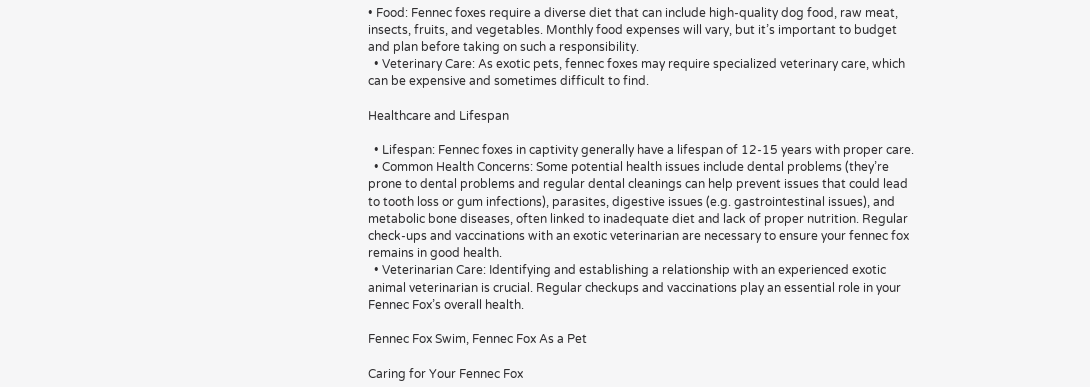• Food: Fennec foxes require a diverse diet that can include high-quality dog food, raw meat, insects, fruits, and vegetables. Monthly food expenses will vary, but it’s important to budget and plan before taking on such a responsibility.
  • Veterinary Care: As exotic pets, fennec foxes may require specialized veterinary care, which can be expensive and sometimes difficult to find.

Healthcare and Lifespan

  • Lifespan: Fennec foxes in captivity generally have a lifespan of 12-15 years with proper care.
  • Common Health Concerns: Some potential health issues include dental problems (they’re prone to dental problems and regular dental cleanings can help prevent issues that could lead to tooth loss or gum infections), parasites, digestive issues (e.g. gastrointestinal issues), and metabolic bone diseases, often linked to inadequate diet and lack of proper nutrition. Regular check-ups and vaccinations with an exotic veterinarian are necessary to ensure your fennec fox remains in good health.
  • Veterinarian Care: Identifying and establishing a relationship with an experienced exotic animal veterinarian is crucial. Regular checkups and vaccinations play an essential role in your Fennec Fox’s overall health.

Fennec Fox Swim, Fennec Fox As a Pet

Caring for Your Fennec Fox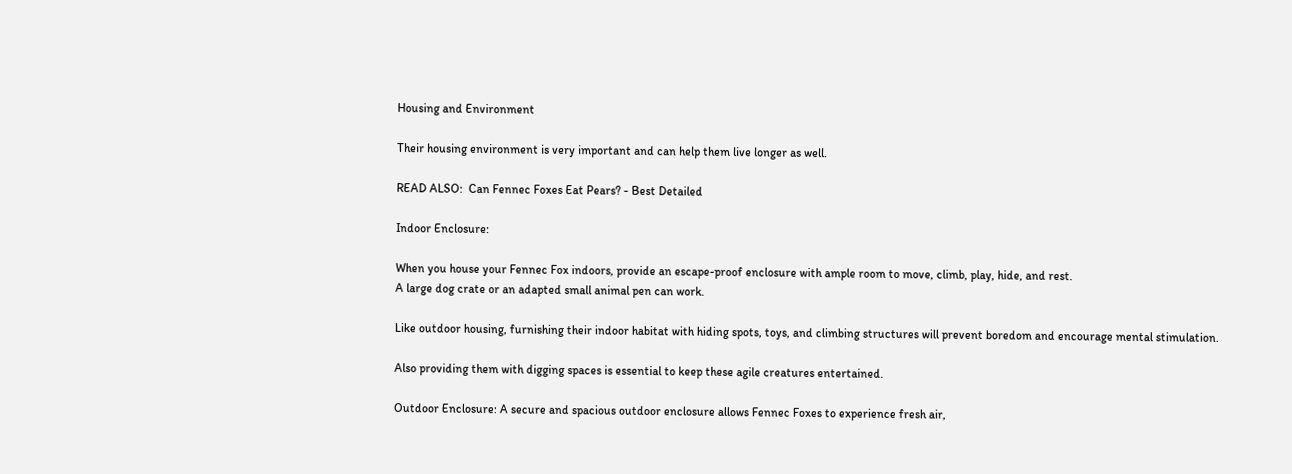Housing and Environment

Their housing environment is very important and can help them live longer as well.

READ ALSO:  Can Fennec Foxes Eat Pears? - Best Detailed

Indoor Enclosure:

When you house your Fennec Fox indoors, provide an escape-proof enclosure with ample room to move, climb, play, hide, and rest.
A large dog crate or an adapted small animal pen can work.

Like outdoor housing, furnishing their indoor habitat with hiding spots, toys, and climbing structures will prevent boredom and encourage mental stimulation.

Also providing them with digging spaces is essential to keep these agile creatures entertained.

Outdoor Enclosure: A secure and spacious outdoor enclosure allows Fennec Foxes to experience fresh air,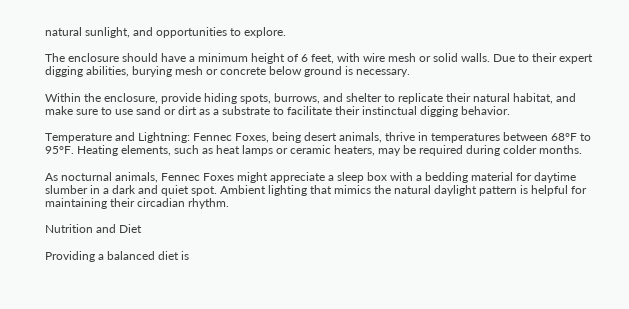natural sunlight, and opportunities to explore.

The enclosure should have a minimum height of 6 feet, with wire mesh or solid walls. Due to their expert digging abilities, burying mesh or concrete below ground is necessary.

Within the enclosure, provide hiding spots, burrows, and shelter to replicate their natural habitat, and make sure to use sand or dirt as a substrate to facilitate their instinctual digging behavior.

Temperature and Lightning: Fennec Foxes, being desert animals, thrive in temperatures between 68°F to 95°F. Heating elements, such as heat lamps or ceramic heaters, may be required during colder months.

As nocturnal animals, Fennec Foxes might appreciate a sleep box with a bedding material for daytime slumber in a dark and quiet spot. Ambient lighting that mimics the natural daylight pattern is helpful for maintaining their circadian rhythm.

Nutrition and Diet

Providing a balanced diet is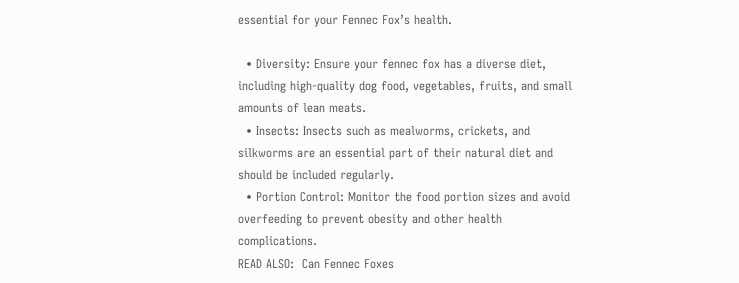essential for your Fennec Fox’s health.

  • Diversity: Ensure your fennec fox has a diverse diet, including high-quality dog food, vegetables, fruits, and small amounts of lean meats.
  • Insects: Insects such as mealworms, crickets, and silkworms are an essential part of their natural diet and should be included regularly.
  • Portion Control: Monitor the food portion sizes and avoid overfeeding to prevent obesity and other health complications.
READ ALSO:  Can Fennec Foxes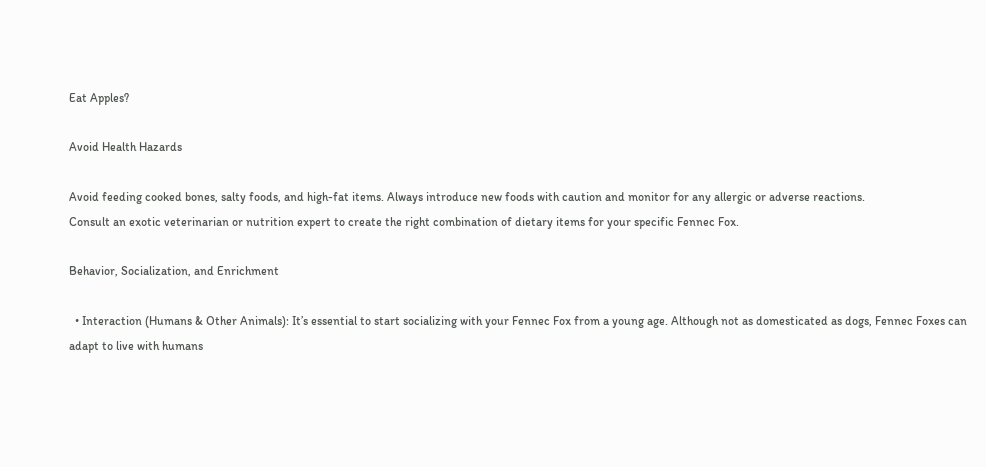Eat Apples?

Avoid Health Hazards

Avoid feeding cooked bones, salty foods, and high-fat items. Always introduce new foods with caution and monitor for any allergic or adverse reactions.
Consult an exotic veterinarian or nutrition expert to create the right combination of dietary items for your specific Fennec Fox.

Behavior, Socialization, and Enrichment

  • Interaction (Humans & Other Animals): It’s essential to start socializing with your Fennec Fox from a young age. Although not as domesticated as dogs, Fennec Foxes can adapt to live with humans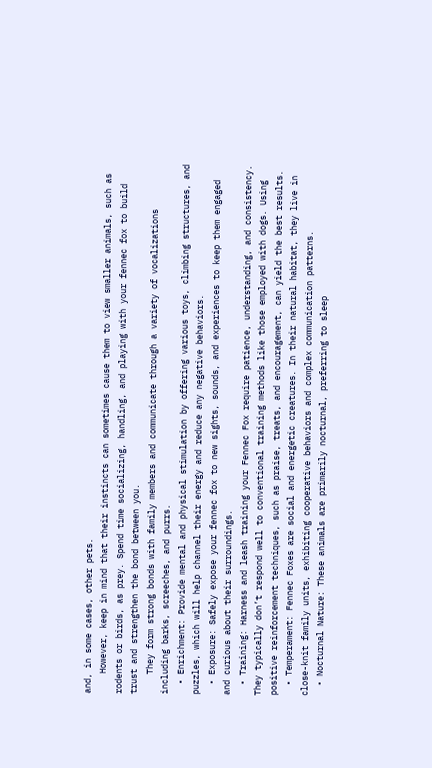and, in some cases, other pets.
    However, keep in mind that their instincts can sometimes cause them to view smaller animals, such as rodents or birds, as prey. Spend time socializing, handling, and playing with your fennec fox to build trust and strengthen the bond between you.
    They form strong bonds with family members and communicate through a variety of vocalizations including barks, screeches, and purrs.
  • Enrichment: Provide mental and physical stimulation by offering various toys, climbing structures, and puzzles, which will help channel their energy and reduce any negative behaviors.
  • Exposure: Safely expose your fennec fox to new sights, sounds, and experiences to keep them engaged and curious about their surroundings.
  • Training: Harness and leash training your Fennec Fox require patience, understanding, and consistency. They typically don’t respond well to conventional training methods like those employed with dogs. Using positive reinforcement techniques, such as praise, treats, and encouragement, can yield the best results.
  • Temperament: Fennec Foxes are social and energetic creatures. In their natural habitat, they live in close-knit family units, exhibiting cooperative behaviors and complex communication patterns.
  • Nocturnal Nature: These animals are primarily nocturnal, preferring to sleep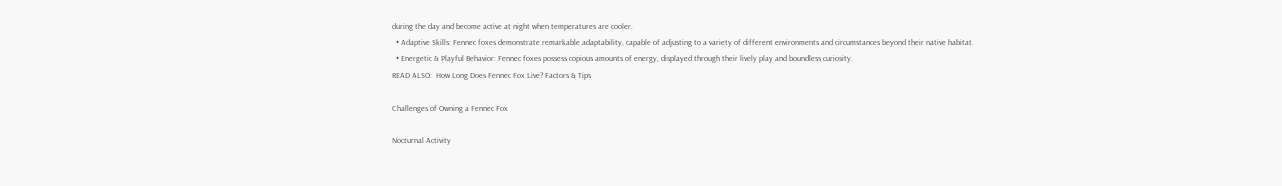during the day and become active at night when temperatures are cooler.
  • Adaptive Skills: Fennec foxes demonstrate remarkable adaptability, capable of adjusting to a variety of different environments and circumstances beyond their native habitat.
  • Energetic & Playful Behavior: Fennec foxes possess copious amounts of energy, displayed through their lively play and boundless curiosity.
READ ALSO:  How Long Does Fennec Fox Live? Factors & Tips

Challenges of Owning a Fennec Fox

Nocturnal Activity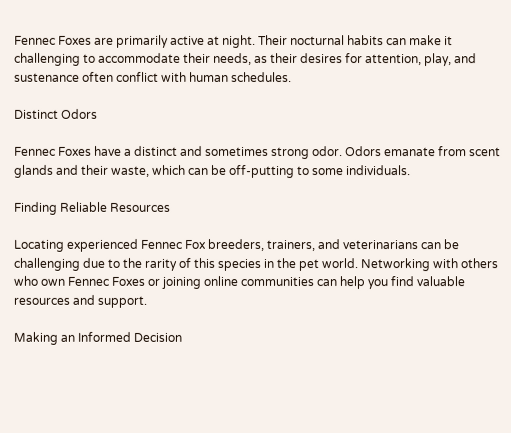Fennec Foxes are primarily active at night. Their nocturnal habits can make it challenging to accommodate their needs, as their desires for attention, play, and sustenance often conflict with human schedules.

Distinct Odors

Fennec Foxes have a distinct and sometimes strong odor. Odors emanate from scent glands and their waste, which can be off-putting to some individuals.

Finding Reliable Resources

Locating experienced Fennec Fox breeders, trainers, and veterinarians can be challenging due to the rarity of this species in the pet world. Networking with others who own Fennec Foxes or joining online communities can help you find valuable resources and support.

Making an Informed Decision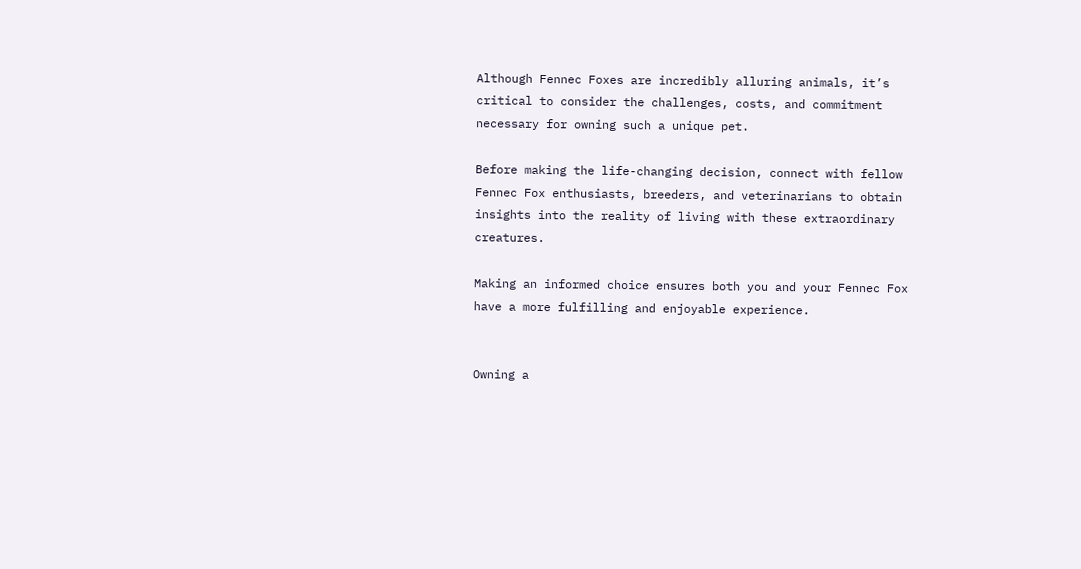Although Fennec Foxes are incredibly alluring animals, it’s critical to consider the challenges, costs, and commitment necessary for owning such a unique pet.

Before making the life-changing decision, connect with fellow Fennec Fox enthusiasts, breeders, and veterinarians to obtain insights into the reality of living with these extraordinary creatures.

Making an informed choice ensures both you and your Fennec Fox have a more fulfilling and enjoyable experience.


Owning a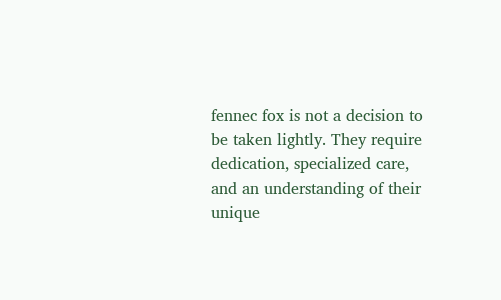fennec fox is not a decision to be taken lightly. They require dedication, specialized care, and an understanding of their unique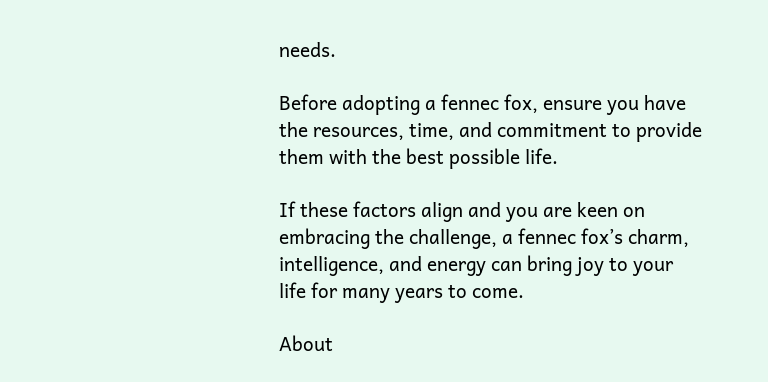needs.

Before adopting a fennec fox, ensure you have the resources, time, and commitment to provide them with the best possible life.

If these factors align and you are keen on embracing the challenge, a fennec fox’s charm, intelligence, and energy can bring joy to your life for many years to come.

About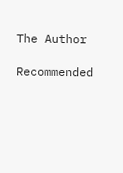The Author

Recommended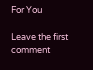For You

Leave the first comment